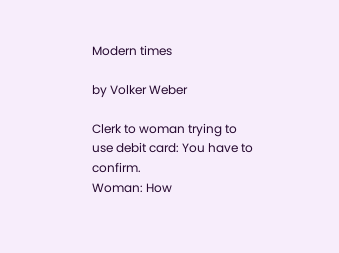Modern times

by Volker Weber

Clerk to woman trying to use debit card: You have to confirm.
Woman: How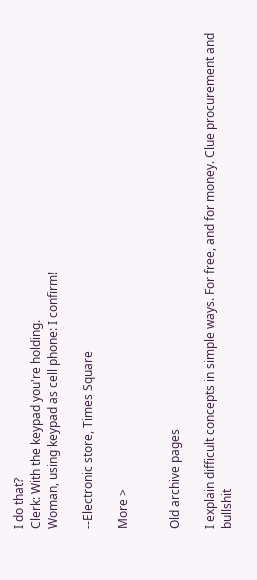I do that?
Clerk: With the keypad you're holding.
Woman, using keypad as cell phone: I confirm!

--Electronic store, Times Square

More >


Old archive pages

I explain difficult concepts in simple ways. For free, and for money. Clue procurement and bullshit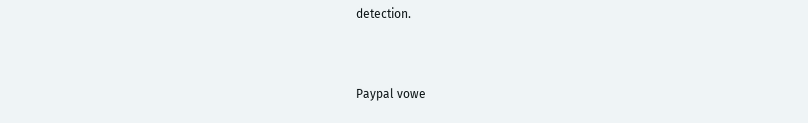detection.


Paypal vowe